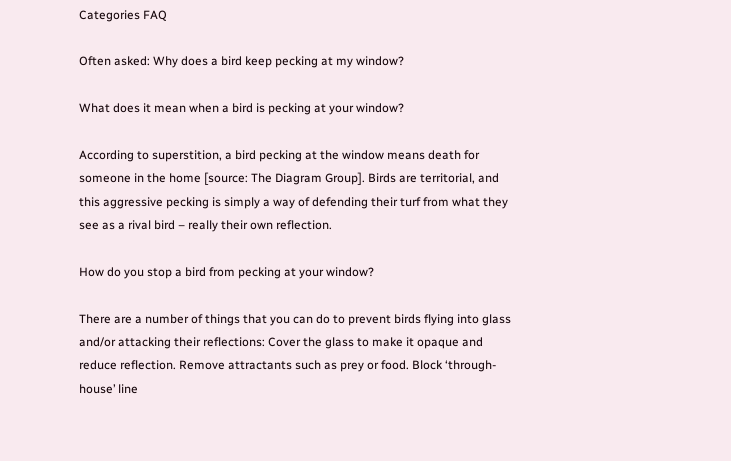Categories FAQ

Often asked: Why does a bird keep pecking at my window?

What does it mean when a bird is pecking at your window?

According to superstition, a bird pecking at the window means death for someone in the home [source: The Diagram Group]. Birds are territorial, and this aggressive pecking is simply a way of defending their turf from what they see as a rival bird – really their own reflection.

How do you stop a bird from pecking at your window?

There are a number of things that you can do to prevent birds flying into glass and/or attacking their reflections: Cover the glass to make it opaque and reduce reflection. Remove attractants such as prey or food. Block ‘through-house’ line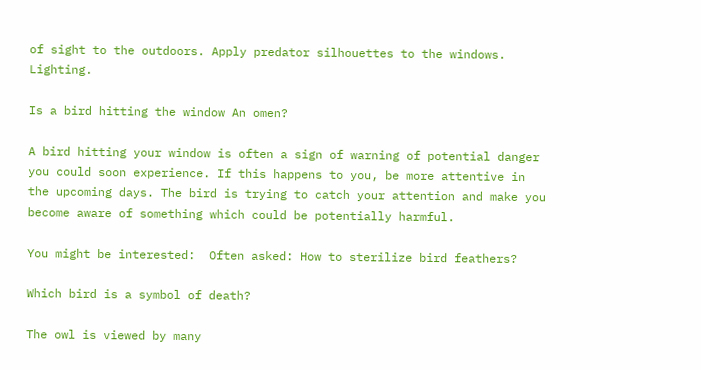of sight to the outdoors. Apply predator silhouettes to the windows. Lighting.

Is a bird hitting the window An omen?

A bird hitting your window is often a sign of warning of potential danger you could soon experience. If this happens to you, be more attentive in the upcoming days. The bird is trying to catch your attention and make you become aware of something which could be potentially harmful.

You might be interested:  Often asked: How to sterilize bird feathers?

Which bird is a symbol of death?

The owl is viewed by many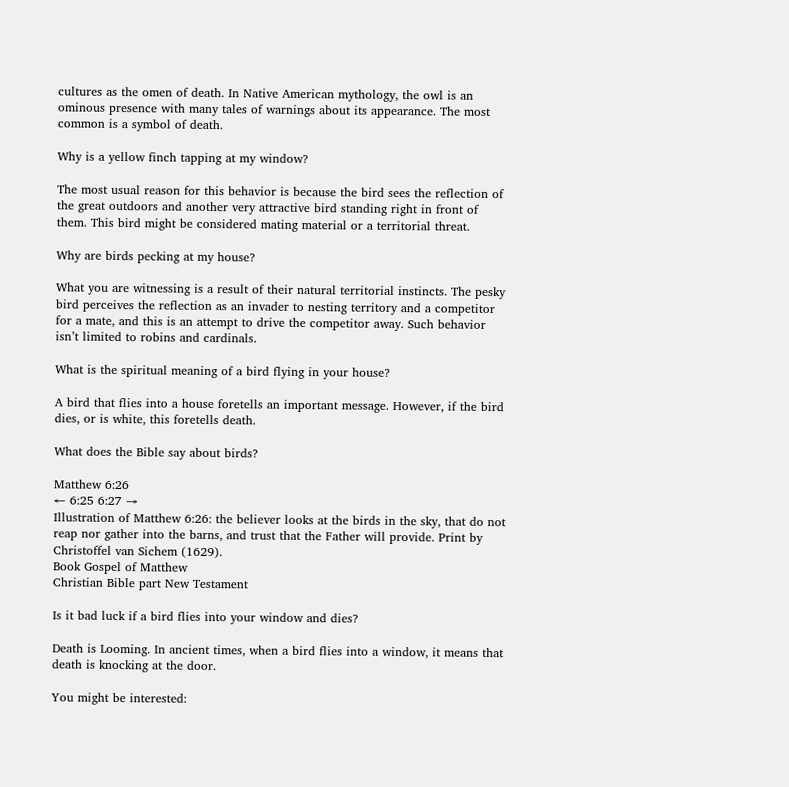cultures as the omen of death. In Native American mythology, the owl is an ominous presence with many tales of warnings about its appearance. The most common is a symbol of death.

Why is a yellow finch tapping at my window?

The most usual reason for this behavior is because the bird sees the reflection of the great outdoors and another very attractive bird standing right in front of them. This bird might be considered mating material or a territorial threat.

Why are birds pecking at my house?

What you are witnessing is a result of their natural territorial instincts. The pesky bird perceives the reflection as an invader to nesting territory and a competitor for a mate, and this is an attempt to drive the competitor away. Such behavior isn’t limited to robins and cardinals.

What is the spiritual meaning of a bird flying in your house?

A bird that flies into a house foretells an important message. However, if the bird dies, or is white, this foretells death.

What does the Bible say about birds?

Matthew 6:26
← 6:25 6:27 →
Illustration of Matthew 6:26: the believer looks at the birds in the sky, that do not reap nor gather into the barns, and trust that the Father will provide. Print by Christoffel van Sichem (1629).
Book Gospel of Matthew
Christian Bible part New Testament

Is it bad luck if a bird flies into your window and dies?

Death is Looming. In ancient times, when a bird flies into a window, it means that death is knocking at the door.

You might be interested: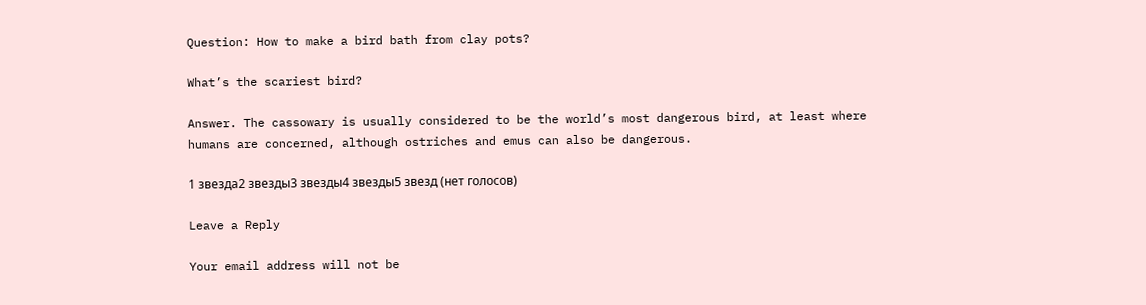Question: How to make a bird bath from clay pots?

What’s the scariest bird?

Answer. The cassowary is usually considered to be the world’s most dangerous bird, at least where humans are concerned, although ostriches and emus can also be dangerous.

1 звезда2 звезды3 звезды4 звезды5 звезд (нет голосов)

Leave a Reply

Your email address will not be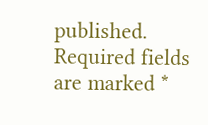published. Required fields are marked *